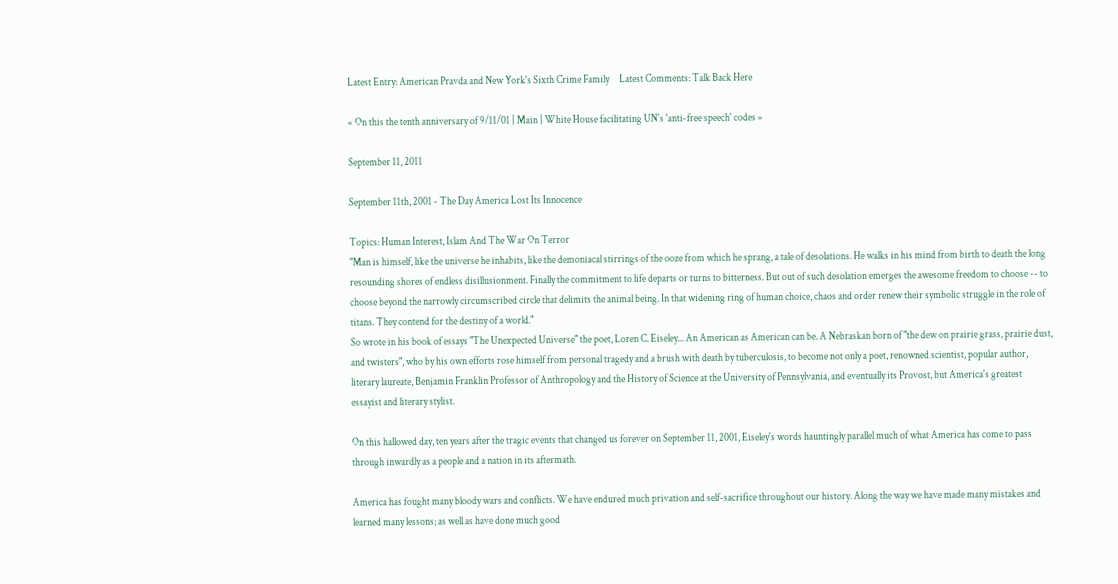Latest Entry: American Pravda and New York's Sixth Crime Family     Latest Comments: Talk Back Here

« On this the tenth anniversary of 9/11/01 | Main | White House facilitating UN's 'anti-free speech' codes »

September 11, 2011

September 11th, 2001 - The Day America Lost Its Innocence

Topics: Human Interest, Islam And The War On Terror
"Man is himself, like the universe he inhabits, like the demoniacal stirrings of the ooze from which he sprang, a tale of desolations. He walks in his mind from birth to death the long resounding shores of endless disillusionment. Finally the commitment to life departs or turns to bitterness. But out of such desolation emerges the awesome freedom to choose -- to choose beyond the narrowly circumscribed circle that delimits the animal being. In that widening ring of human choice, chaos and order renew their symbolic struggle in the role of titans. They contend for the destiny of a world."
So wrote in his book of essays "The Unexpected Universe" the poet, Loren C. Eiseley... An American as American can be. A Nebraskan born of "the dew on prairie grass, prairie dust, and twisters", who by his own efforts rose himself from personal tragedy and a brush with death by tuberculosis, to become not only a poet, renowned scientist, popular author, literary laureate, Benjamin Franklin Professor of Anthropology and the History of Science at the University of Pennsylvania, and eventually its Provost, but America's greatest essayist and literary stylist.

On this hallowed day, ten years after the tragic events that changed us forever on September 11, 2001, Eiseley's words hauntingly parallel much of what America has come to pass through inwardly as a people and a nation in its aftermath.

America has fought many bloody wars and conflicts. We have endured much privation and self-sacrifice throughout our history. Along the way we have made many mistakes and learned many lessons; as well as have done much good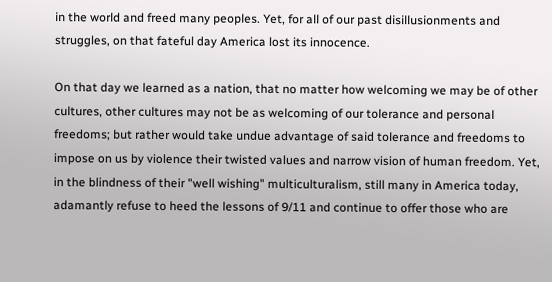in the world and freed many peoples. Yet, for all of our past disillusionments and struggles, on that fateful day America lost its innocence.

On that day we learned as a nation, that no matter how welcoming we may be of other cultures, other cultures may not be as welcoming of our tolerance and personal freedoms; but rather would take undue advantage of said tolerance and freedoms to impose on us by violence their twisted values and narrow vision of human freedom. Yet, in the blindness of their "well wishing" multiculturalism, still many in America today, adamantly refuse to heed the lessons of 9/11 and continue to offer those who are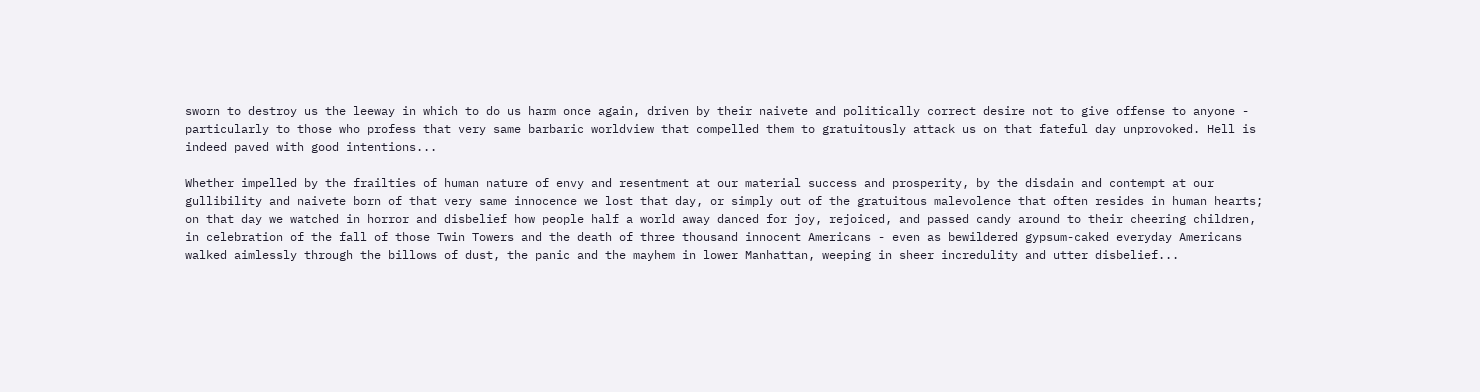sworn to destroy us the leeway in which to do us harm once again, driven by their naivete and politically correct desire not to give offense to anyone - particularly to those who profess that very same barbaric worldview that compelled them to gratuitously attack us on that fateful day unprovoked. Hell is indeed paved with good intentions...

Whether impelled by the frailties of human nature of envy and resentment at our material success and prosperity, by the disdain and contempt at our gullibility and naivete born of that very same innocence we lost that day, or simply out of the gratuitous malevolence that often resides in human hearts; on that day we watched in horror and disbelief how people half a world away danced for joy, rejoiced, and passed candy around to their cheering children, in celebration of the fall of those Twin Towers and the death of three thousand innocent Americans - even as bewildered gypsum-caked everyday Americans walked aimlessly through the billows of dust, the panic and the mayhem in lower Manhattan, weeping in sheer incredulity and utter disbelief...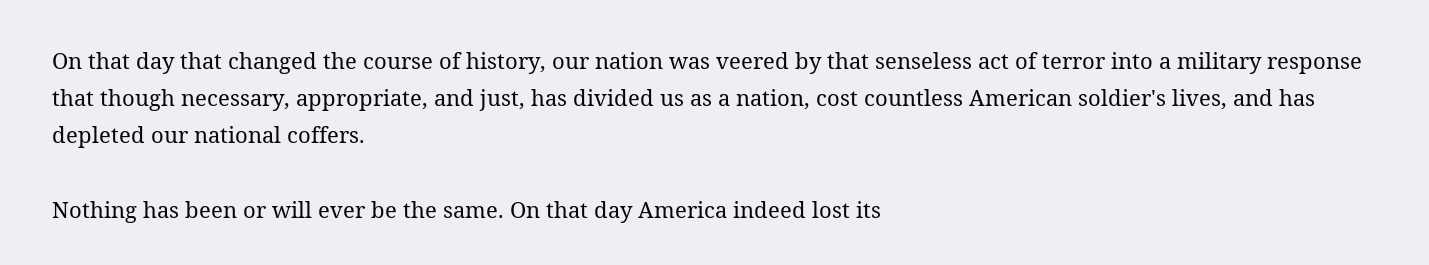On that day that changed the course of history, our nation was veered by that senseless act of terror into a military response that though necessary, appropriate, and just, has divided us as a nation, cost countless American soldier's lives, and has depleted our national coffers.

Nothing has been or will ever be the same. On that day America indeed lost its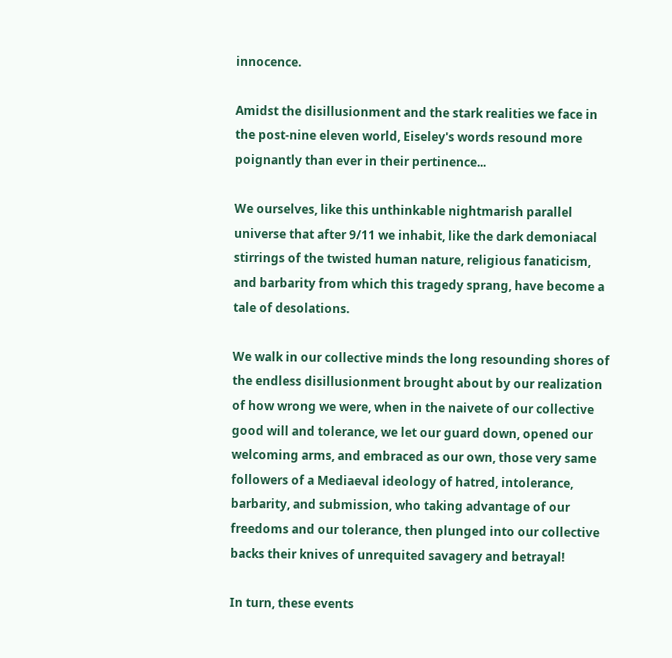innocence.

Amidst the disillusionment and the stark realities we face in the post-nine eleven world, Eiseley's words resound more poignantly than ever in their pertinence...

We ourselves, like this unthinkable nightmarish parallel universe that after 9/11 we inhabit, like the dark demoniacal stirrings of the twisted human nature, religious fanaticism, and barbarity from which this tragedy sprang, have become a tale of desolations.

We walk in our collective minds the long resounding shores of the endless disillusionment brought about by our realization of how wrong we were, when in the naivete of our collective good will and tolerance, we let our guard down, opened our welcoming arms, and embraced as our own, those very same followers of a Mediaeval ideology of hatred, intolerance, barbarity, and submission, who taking advantage of our freedoms and our tolerance, then plunged into our collective backs their knives of unrequited savagery and betrayal!

In turn, these events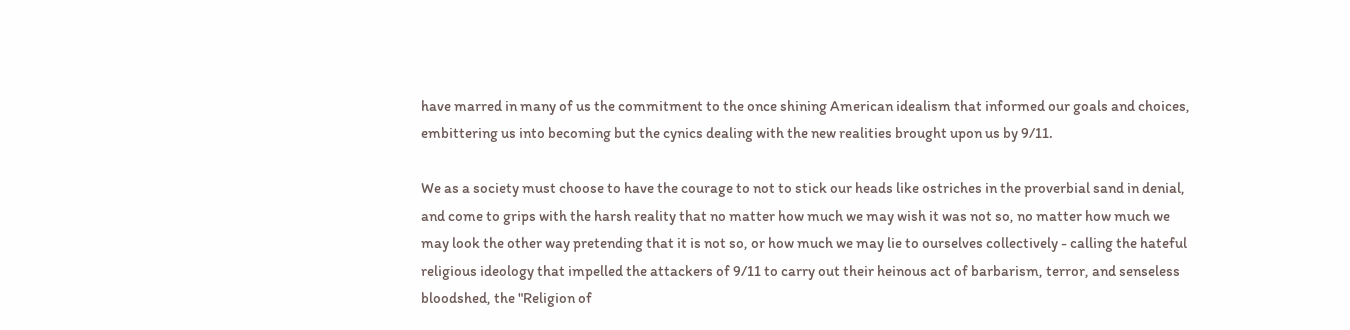have marred in many of us the commitment to the once shining American idealism that informed our goals and choices, embittering us into becoming but the cynics dealing with the new realities brought upon us by 9/11.

We as a society must choose to have the courage to not to stick our heads like ostriches in the proverbial sand in denial, and come to grips with the harsh reality that no matter how much we may wish it was not so, no matter how much we may look the other way pretending that it is not so, or how much we may lie to ourselves collectively - calling the hateful religious ideology that impelled the attackers of 9/11 to carry out their heinous act of barbarism, terror, and senseless bloodshed, the "Religion of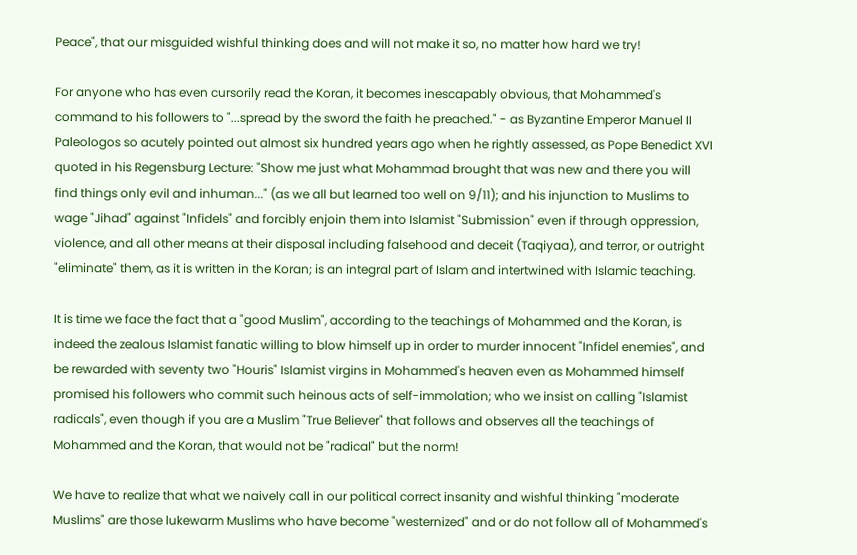Peace", that our misguided wishful thinking does and will not make it so, no matter how hard we try!

For anyone who has even cursorily read the Koran, it becomes inescapably obvious, that Mohammed's command to his followers to "...spread by the sword the faith he preached." - as Byzantine Emperor Manuel II Paleologos so acutely pointed out almost six hundred years ago when he rightly assessed, as Pope Benedict XVI quoted in his Regensburg Lecture: "Show me just what Mohammad brought that was new and there you will find things only evil and inhuman..." (as we all but learned too well on 9/11); and his injunction to Muslims to wage "Jihad" against "Infidels" and forcibly enjoin them into Islamist "Submission" even if through oppression, violence, and all other means at their disposal including falsehood and deceit (Taqiyaa), and terror, or outright "eliminate" them, as it is written in the Koran; is an integral part of Islam and intertwined with Islamic teaching.

It is time we face the fact that a "good Muslim", according to the teachings of Mohammed and the Koran, is indeed the zealous Islamist fanatic willing to blow himself up in order to murder innocent "Infidel enemies", and be rewarded with seventy two "Houris" Islamist virgins in Mohammed's heaven even as Mohammed himself promised his followers who commit such heinous acts of self-immolation; who we insist on calling "Islamist radicals", even though if you are a Muslim "True Believer" that follows and observes all the teachings of Mohammed and the Koran, that would not be "radical" but the norm!

We have to realize that what we naively call in our political correct insanity and wishful thinking "moderate Muslims" are those lukewarm Muslims who have become "westernized" and or do not follow all of Mohammed's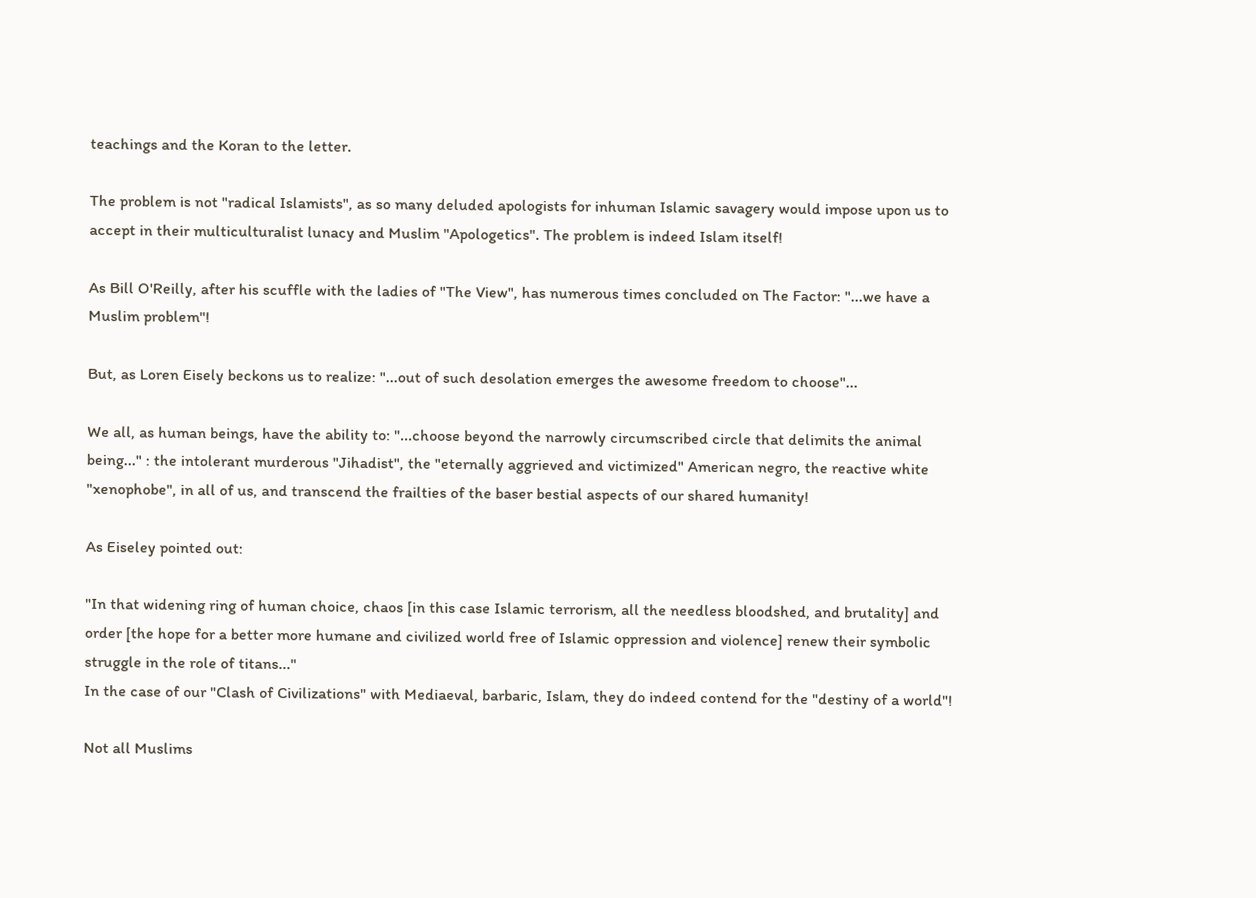teachings and the Koran to the letter.

The problem is not "radical Islamists", as so many deluded apologists for inhuman Islamic savagery would impose upon us to accept in their multiculturalist lunacy and Muslim "Apologetics". The problem is indeed Islam itself!

As Bill O'Reilly, after his scuffle with the ladies of "The View", has numerous times concluded on The Factor: "...we have a Muslim problem"!

But, as Loren Eisely beckons us to realize: "...out of such desolation emerges the awesome freedom to choose"...

We all, as human beings, have the ability to: "...choose beyond the narrowly circumscribed circle that delimits the animal being..." : the intolerant murderous "Jihadist", the "eternally aggrieved and victimized" American negro, the reactive white "xenophobe", in all of us, and transcend the frailties of the baser bestial aspects of our shared humanity!

As Eiseley pointed out:

"In that widening ring of human choice, chaos [in this case Islamic terrorism, all the needless bloodshed, and brutality] and order [the hope for a better more humane and civilized world free of Islamic oppression and violence] renew their symbolic struggle in the role of titans..."
In the case of our "Clash of Civilizations" with Mediaeval, barbaric, Islam, they do indeed contend for the "destiny of a world"!

Not all Muslims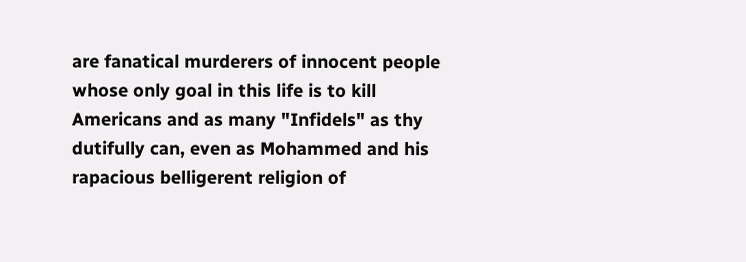are fanatical murderers of innocent people whose only goal in this life is to kill Americans and as many "Infidels" as thy dutifully can, even as Mohammed and his rapacious belligerent religion of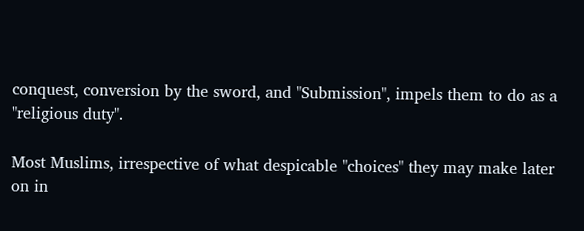conquest, conversion by the sword, and "Submission", impels them to do as a "religious duty".

Most Muslims, irrespective of what despicable "choices" they may make later on in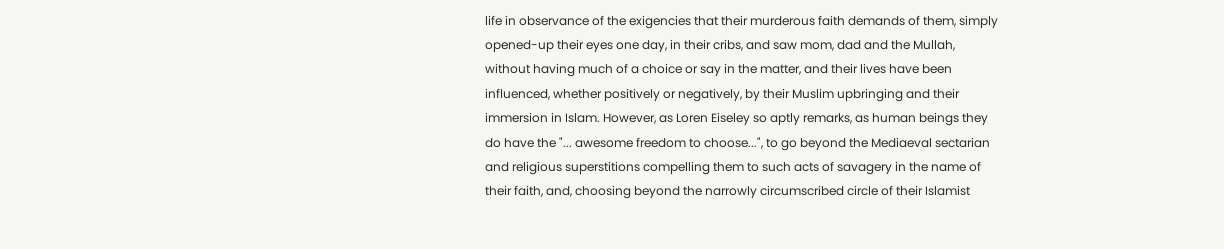life in observance of the exigencies that their murderous faith demands of them, simply opened-up their eyes one day, in their cribs, and saw mom, dad and the Mullah, without having much of a choice or say in the matter, and their lives have been influenced, whether positively or negatively, by their Muslim upbringing and their immersion in Islam. However, as Loren Eiseley so aptly remarks, as human beings they do have the "... awesome freedom to choose...", to go beyond the Mediaeval sectarian and religious superstitions compelling them to such acts of savagery in the name of their faith, and, choosing beyond the narrowly circumscribed circle of their Islamist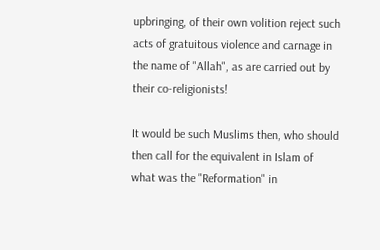upbringing, of their own volition reject such acts of gratuitous violence and carnage in the name of "Allah", as are carried out by their co-religionists!

It would be such Muslims then, who should then call for the equivalent in Islam of what was the "Reformation" in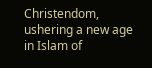Christendom, ushering a new age in Islam of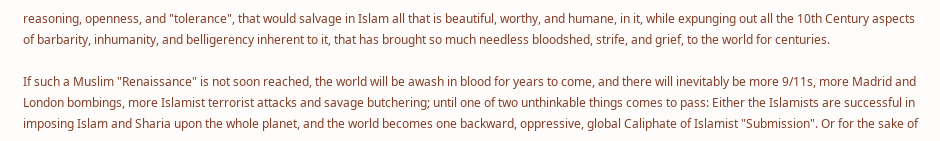reasoning, openness, and "tolerance", that would salvage in Islam all that is beautiful, worthy, and humane, in it, while expunging out all the 10th Century aspects of barbarity, inhumanity, and belligerency inherent to it, that has brought so much needless bloodshed, strife, and grief, to the world for centuries.

If such a Muslim "Renaissance" is not soon reached, the world will be awash in blood for years to come, and there will inevitably be more 9/11s, more Madrid and London bombings, more Islamist terrorist attacks and savage butchering; until one of two unthinkable things comes to pass: Either the Islamists are successful in imposing Islam and Sharia upon the whole planet, and the world becomes one backward, oppressive, global Caliphate of Islamist "Submission". Or for the sake of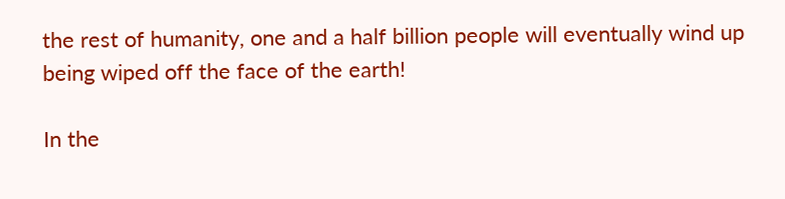the rest of humanity, one and a half billion people will eventually wind up being wiped off the face of the earth!

In the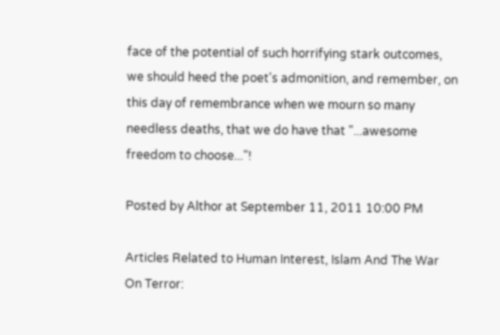face of the potential of such horrifying stark outcomes, we should heed the poet's admonition, and remember, on this day of remembrance when we mourn so many needless deaths, that we do have that "...awesome freedom to choose..."!

Posted by Althor at September 11, 2011 10:00 PM

Articles Related to Human Interest, Islam And The War On Terror: